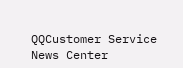QQCustomer Service
News Center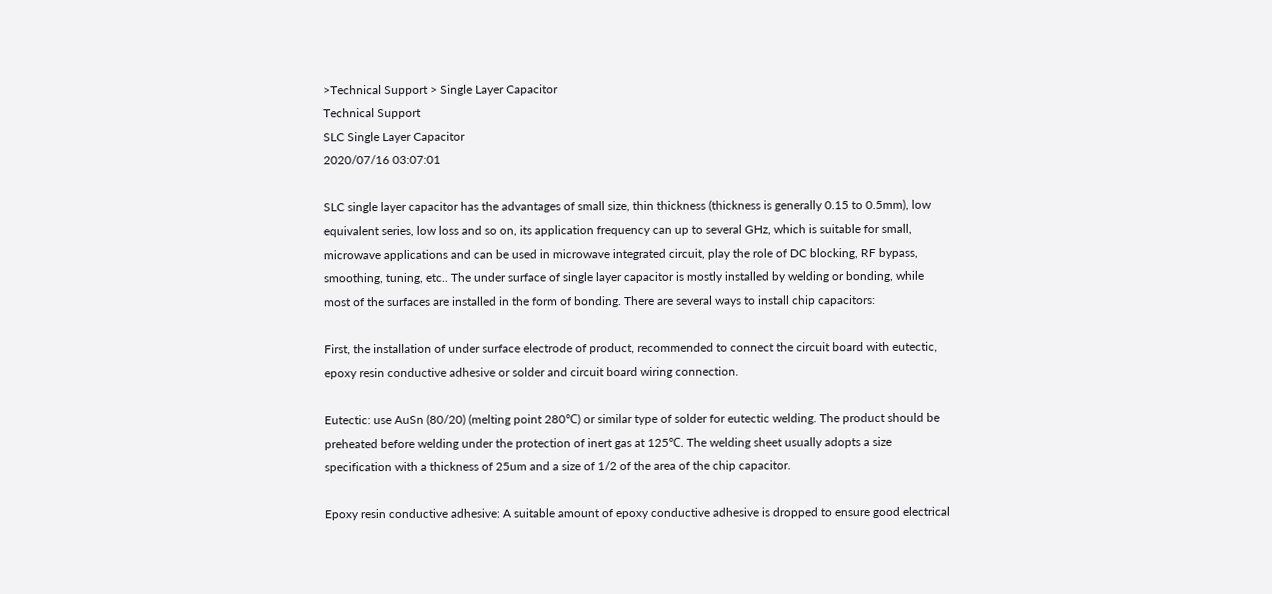>Technical Support > Single Layer Capacitor
Technical Support
SLC Single Layer Capacitor
2020/07/16 03:07:01

SLC single layer capacitor has the advantages of small size, thin thickness (thickness is generally 0.15 to 0.5mm), low equivalent series, low loss and so on, its application frequency can up to several GHz, which is suitable for small, microwave applications and can be used in microwave integrated circuit, play the role of DC blocking, RF bypass, smoothing, tuning, etc.. The under surface of single layer capacitor is mostly installed by welding or bonding, while most of the surfaces are installed in the form of bonding. There are several ways to install chip capacitors:

First, the installation of under surface electrode of product, recommended to connect the circuit board with eutectic, epoxy resin conductive adhesive or solder and circuit board wiring connection.

Eutectic: use AuSn (80/20) (melting point 280℃) or similar type of solder for eutectic welding. The product should be preheated before welding under the protection of inert gas at 125℃. The welding sheet usually adopts a size specification with a thickness of 25um and a size of 1/2 of the area of the chip capacitor.

Epoxy resin conductive adhesive: A suitable amount of epoxy conductive adhesive is dropped to ensure good electrical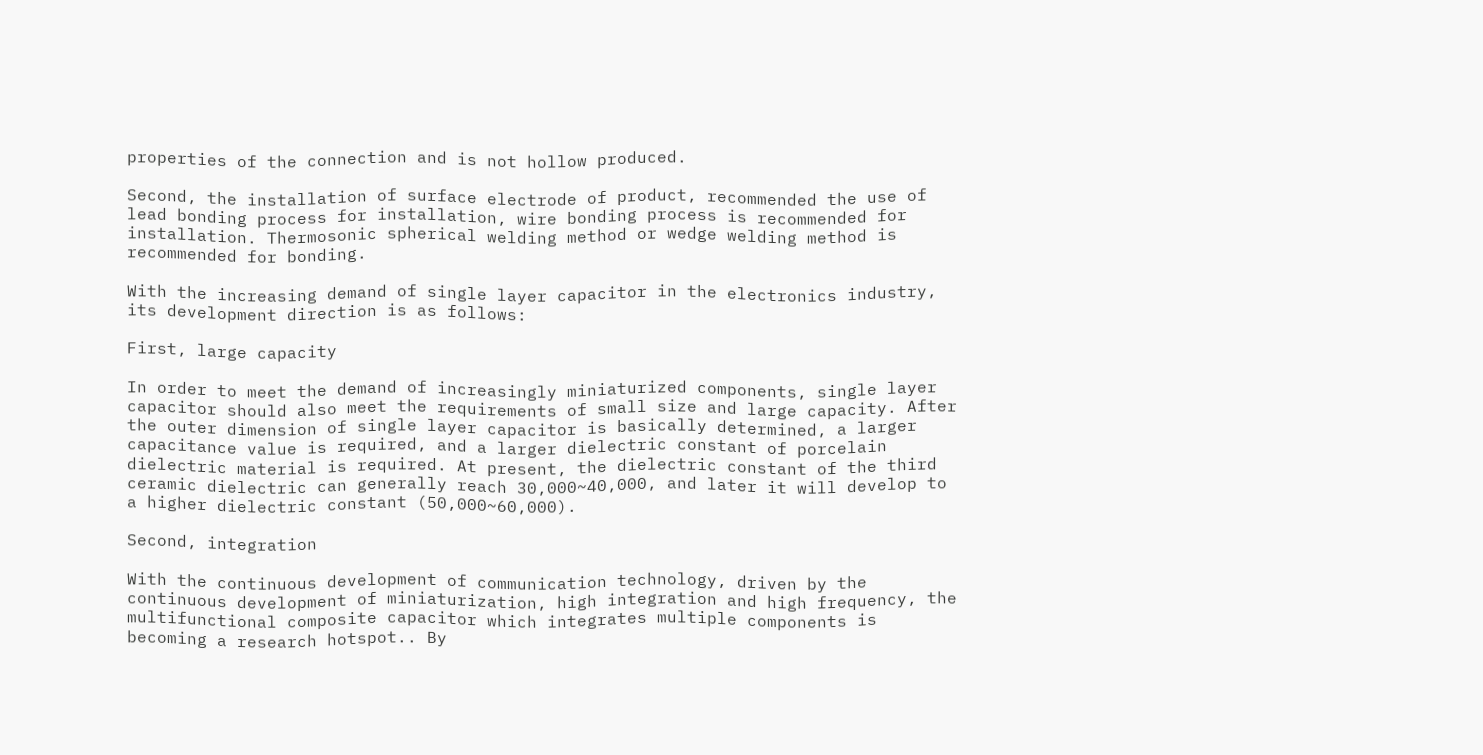properties of the connection and is not hollow produced.

Second, the installation of surface electrode of product, recommended the use of lead bonding process for installation, wire bonding process is recommended for installation. Thermosonic spherical welding method or wedge welding method is recommended for bonding.

With the increasing demand of single layer capacitor in the electronics industry, its development direction is as follows:

First, large capacity

In order to meet the demand of increasingly miniaturized components, single layer capacitor should also meet the requirements of small size and large capacity. After the outer dimension of single layer capacitor is basically determined, a larger capacitance value is required, and a larger dielectric constant of porcelain dielectric material is required. At present, the dielectric constant of the third ceramic dielectric can generally reach 30,000~40,000, and later it will develop to a higher dielectric constant (50,000~60,000).

Second, integration

With the continuous development of communication technology, driven by the continuous development of miniaturization, high integration and high frequency, the multifunctional composite capacitor which integrates multiple components is becoming a research hotspot.. By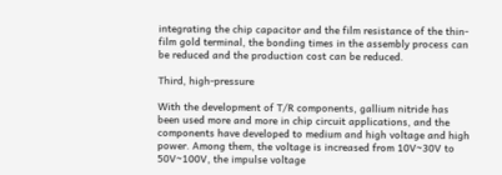integrating the chip capacitor and the film resistance of the thin-film gold terminal, the bonding times in the assembly process can be reduced and the production cost can be reduced.

Third, high-pressure

With the development of T/R components, gallium nitride has been used more and more in chip circuit applications, and the components have developed to medium and high voltage and high power. Among them, the voltage is increased from 10V~30V to 50V~100V, the impulse voltage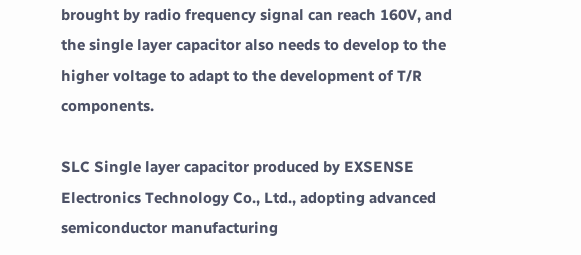brought by radio frequency signal can reach 160V, and the single layer capacitor also needs to develop to the higher voltage to adapt to the development of T/R components.

SLC Single layer capacitor produced by EXSENSE Electronics Technology Co., Ltd., adopting advanced semiconductor manufacturing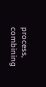process, combining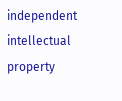independent intellectual property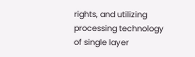rights, and utilizing processing technology of single layer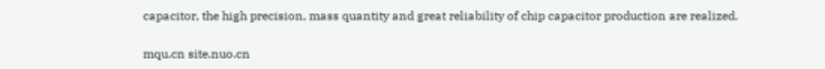capacitor, the high precision, mass quantity and great reliability of chip capacitor production are realized.

mqu.cn site.nuo.cn